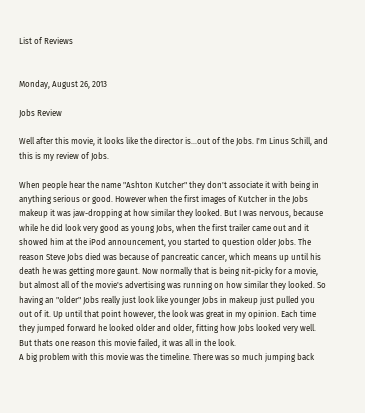List of Reviews


Monday, August 26, 2013

Jobs Review

Well after this movie, it looks like the director is...out of the Jobs. I'm Linus Schill, and this is my review of Jobs.

When people hear the name "Ashton Kutcher" they don't associate it with being in anything serious or good. However when the first images of Kutcher in the Jobs makeup it was jaw-dropping at how similar they looked. But I was nervous, because while he did look very good as young Jobs, when the first trailer came out and it showed him at the iPod announcement, you started to question older Jobs. The reason Steve Jobs died was because of pancreatic cancer, which means up until his death he was getting more gaunt. Now normally that is being nit-picky for a movie, but almost all of the movie's advertising was running on how similar they looked. So having an "older" Jobs really just look like younger Jobs in makeup just pulled you out of it. Up until that point however, the look was great in my opinion. Each time they jumped forward he looked older and older, fitting how Jobs looked very well. But thats one reason this movie failed, it was all in the look.
A big problem with this movie was the timeline. There was so much jumping back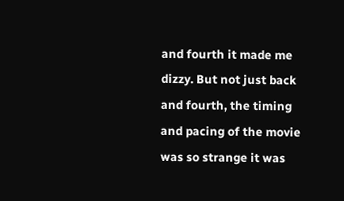and fourth it made me dizzy. But not just back and fourth, the timing and pacing of the movie was so strange it was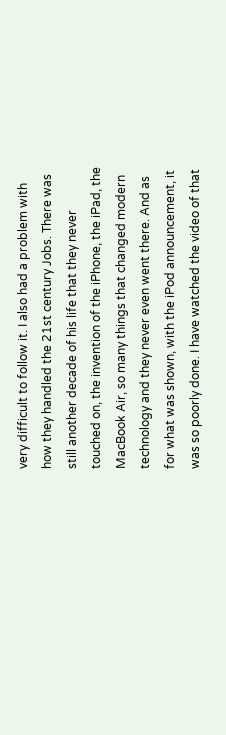very difficult to follow it. I also had a problem with how they handled the 21st century Jobs. There was still another decade of his life that they never touched on, the invention of the iPhone, the iPad, the MacBook Air, so many things that changed modern technology and they never even went there. And as for what was shown, with the iPod announcement, it was so poorly done. I have watched the video of that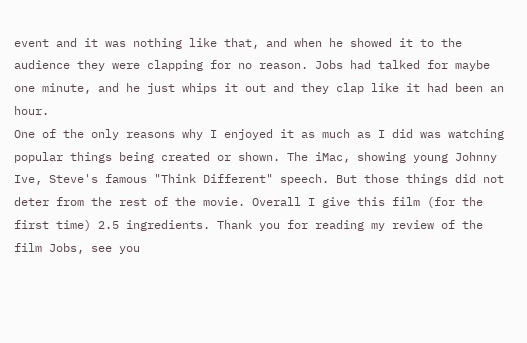event and it was nothing like that, and when he showed it to the audience they were clapping for no reason. Jobs had talked for maybe one minute, and he just whips it out and they clap like it had been an hour.
One of the only reasons why I enjoyed it as much as I did was watching popular things being created or shown. The iMac, showing young Johnny Ive, Steve's famous "Think Different" speech. But those things did not deter from the rest of the movie. Overall I give this film (for the first time) 2.5 ingredients. Thank you for reading my review of the film Jobs, see you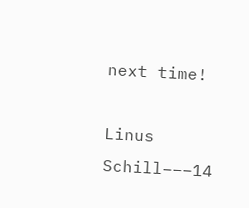next time!

Linus Schill–––14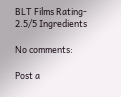BLT Films Rating- 2.5/5 Ingredients

No comments:

Post a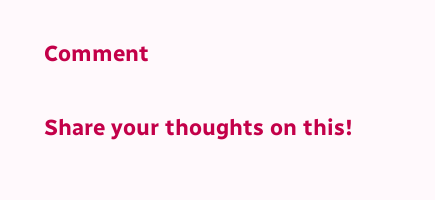Comment

Share your thoughts on this!